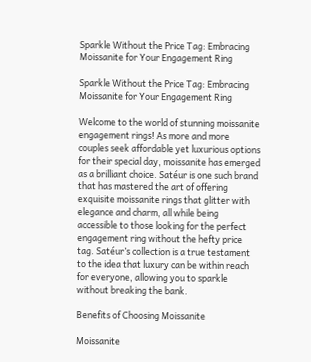Sparkle Without the Price Tag: Embracing Moissanite for Your Engagement Ring

Sparkle Without the Price Tag: Embracing Moissanite for Your Engagement Ring

Welcome to the world of stunning moissanite engagement rings! As more and more couples seek affordable yet luxurious options for their special day, moissanite has emerged as a brilliant choice. Satéur is one such brand that has mastered the art of offering exquisite moissanite rings that glitter with elegance and charm, all while being accessible to those looking for the perfect engagement ring without the hefty price tag. Satéur’s collection is a true testament to the idea that luxury can be within reach for everyone, allowing you to sparkle without breaking the bank.

Benefits of Choosing Moissanite

Moissanite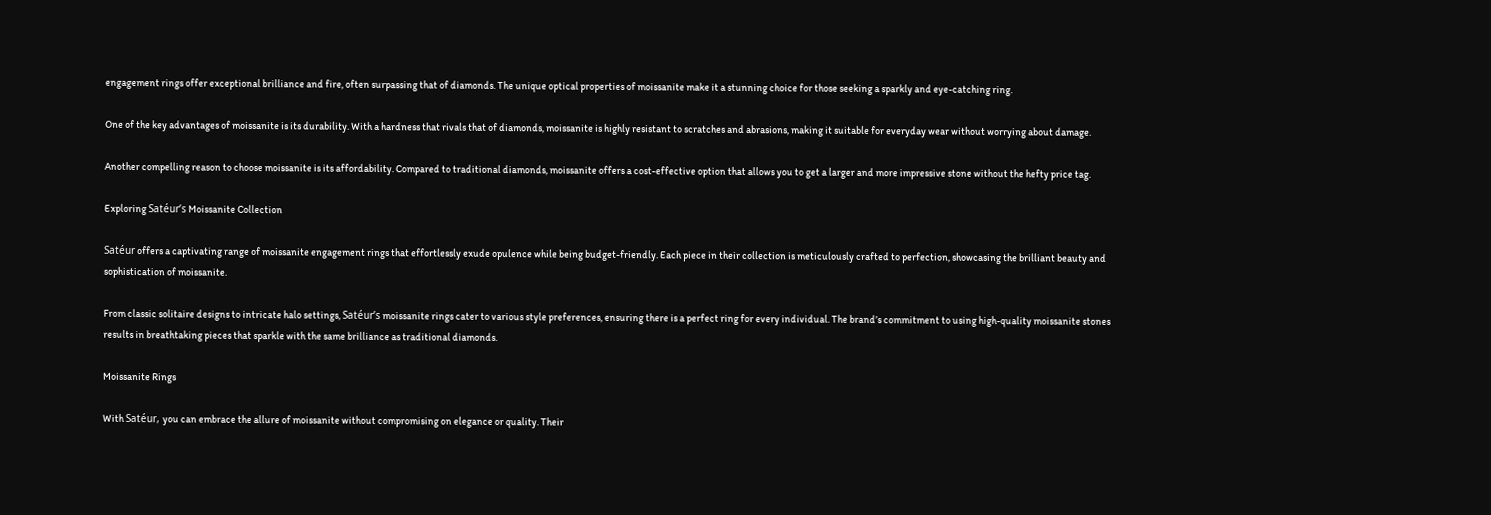engagement rings offer exceptional brilliance and fire, often surpassing that of diamonds. The unique optical properties of moissanite make it a stunning choice for those seeking a sparkly and eye-catching ring.

One of the key advantages of moissanite is its durability. With a hardness that rivals that of diamonds, moissanite is highly resistant to scratches and abrasions, making it suitable for everyday wear without worrying about damage.

Another compelling reason to choose moissanite is its affordability. Compared to traditional diamonds, moissanite offers a cost-effective option that allows you to get a larger and more impressive stone without the hefty price tag.

Exploring Satéur’s Moissanite Collection

Satéur offers a captivating range of moissanite engagement rings that effortlessly exude opulence while being budget-friendly. Each piece in their collection is meticulously crafted to perfection, showcasing the brilliant beauty and sophistication of moissanite.

From classic solitaire designs to intricate halo settings, Satéur’s moissanite rings cater to various style preferences, ensuring there is a perfect ring for every individual. The brand’s commitment to using high-quality moissanite stones results in breathtaking pieces that sparkle with the same brilliance as traditional diamonds.

Moissanite Rings

With Satéur, you can embrace the allure of moissanite without compromising on elegance or quality. Their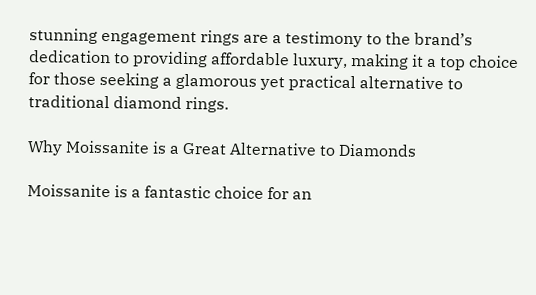stunning engagement rings are a testimony to the brand’s dedication to providing affordable luxury, making it a top choice for those seeking a glamorous yet practical alternative to traditional diamond rings.

Why Moissanite is a Great Alternative to Diamonds

Moissanite is a fantastic choice for an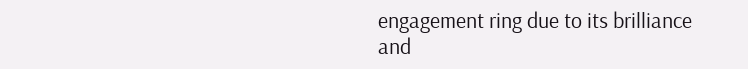engagement ring due to its brilliance and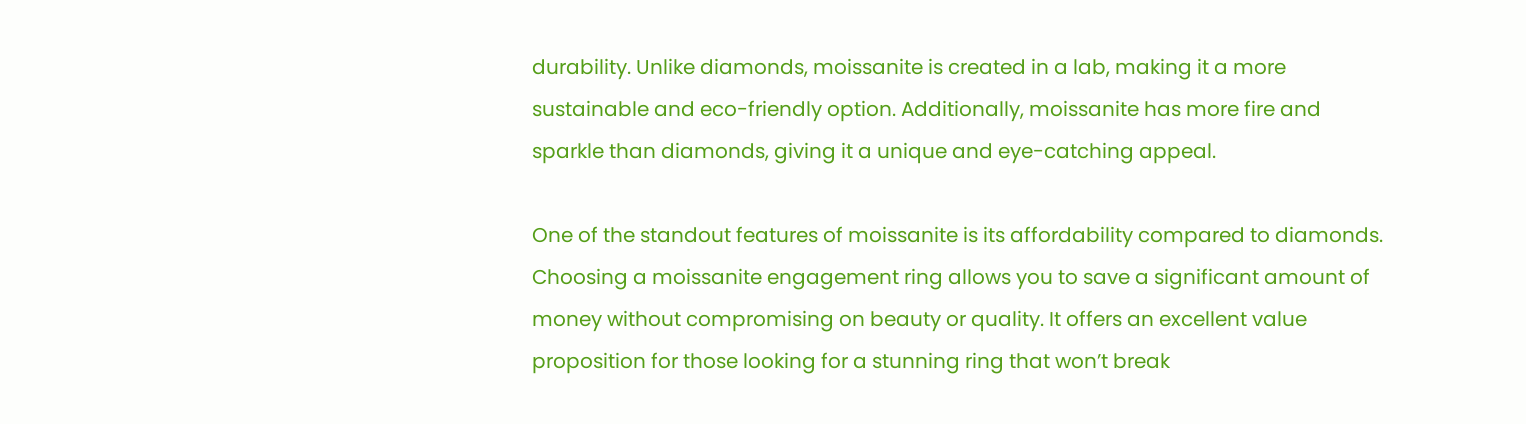durability. Unlike diamonds, moissanite is created in a lab, making it a more sustainable and eco-friendly option. Additionally, moissanite has more fire and sparkle than diamonds, giving it a unique and eye-catching appeal.

One of the standout features of moissanite is its affordability compared to diamonds. Choosing a moissanite engagement ring allows you to save a significant amount of money without compromising on beauty or quality. It offers an excellent value proposition for those looking for a stunning ring that won’t break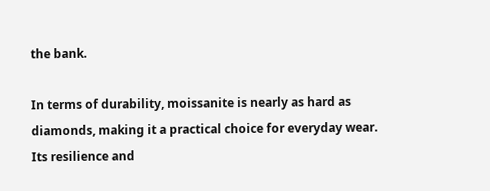the bank.

In terms of durability, moissanite is nearly as hard as diamonds, making it a practical choice for everyday wear. Its resilience and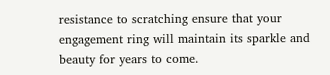resistance to scratching ensure that your engagement ring will maintain its sparkle and beauty for years to come.